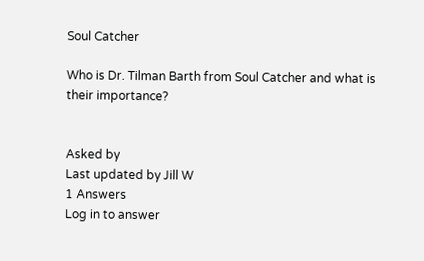Soul Catcher

Who is Dr. Tilman Barth from Soul Catcher and what is their importance?


Asked by
Last updated by Jill W
1 Answers
Log in to answer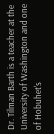Dr. Tilman Barth is a teacher at the University of Washington and one of Hobuhet's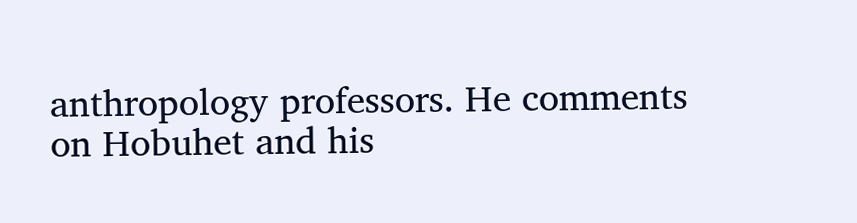anthropology professors. He comments on Hobuhet and his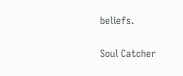beliefs.


Soul Catcher